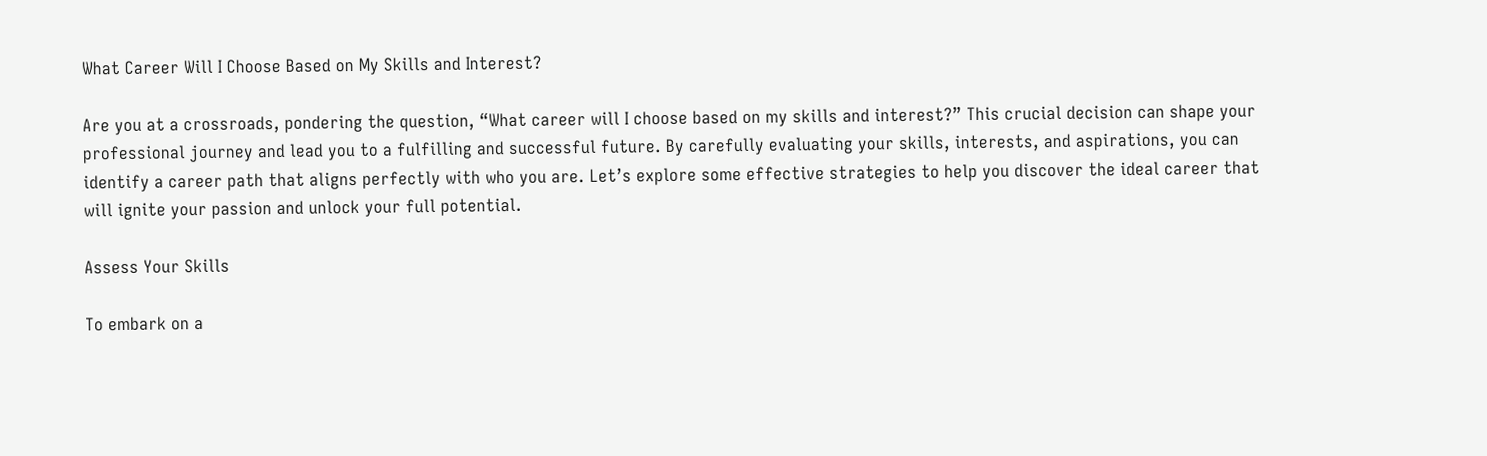What Career Will I Choose Based on My Skills and Interest?

Are you at a crossroads, pondering the question, “What career will I choose based on my skills and interest?” This crucial decision can shape your professional journey and lead you to a fulfilling and successful future. By carefully evaluating your skills, interests, and aspirations, you can identify a career path that aligns perfectly with who you are. Let’s explore some effective strategies to help you discover the ideal career that will ignite your passion and unlock your full potential.

Assess Your Skills

To embark on a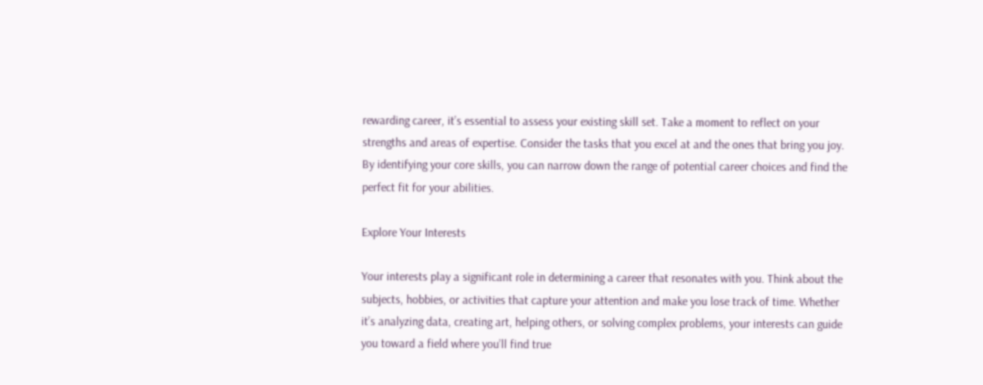rewarding career, it’s essential to assess your existing skill set. Take a moment to reflect on your strengths and areas of expertise. Consider the tasks that you excel at and the ones that bring you joy. By identifying your core skills, you can narrow down the range of potential career choices and find the perfect fit for your abilities.

Explore Your Interests

Your interests play a significant role in determining a career that resonates with you. Think about the subjects, hobbies, or activities that capture your attention and make you lose track of time. Whether it’s analyzing data, creating art, helping others, or solving complex problems, your interests can guide you toward a field where you’ll find true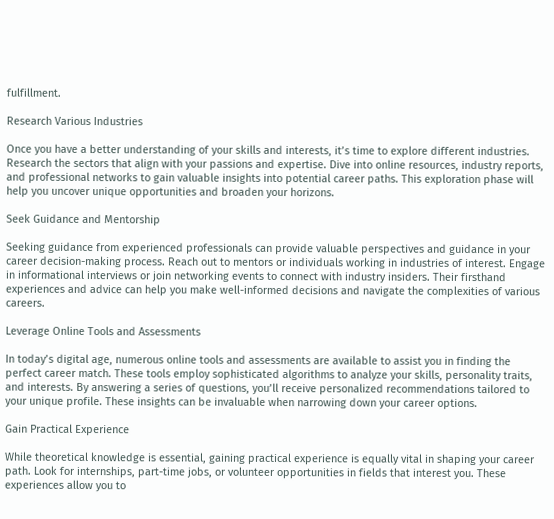fulfillment.

Research Various Industries

Once you have a better understanding of your skills and interests, it’s time to explore different industries. Research the sectors that align with your passions and expertise. Dive into online resources, industry reports, and professional networks to gain valuable insights into potential career paths. This exploration phase will help you uncover unique opportunities and broaden your horizons.

Seek Guidance and Mentorship

Seeking guidance from experienced professionals can provide valuable perspectives and guidance in your career decision-making process. Reach out to mentors or individuals working in industries of interest. Engage in informational interviews or join networking events to connect with industry insiders. Their firsthand experiences and advice can help you make well-informed decisions and navigate the complexities of various careers.

Leverage Online Tools and Assessments

In today’s digital age, numerous online tools and assessments are available to assist you in finding the perfect career match. These tools employ sophisticated algorithms to analyze your skills, personality traits, and interests. By answering a series of questions, you’ll receive personalized recommendations tailored to your unique profile. These insights can be invaluable when narrowing down your career options.

Gain Practical Experience

While theoretical knowledge is essential, gaining practical experience is equally vital in shaping your career path. Look for internships, part-time jobs, or volunteer opportunities in fields that interest you. These experiences allow you to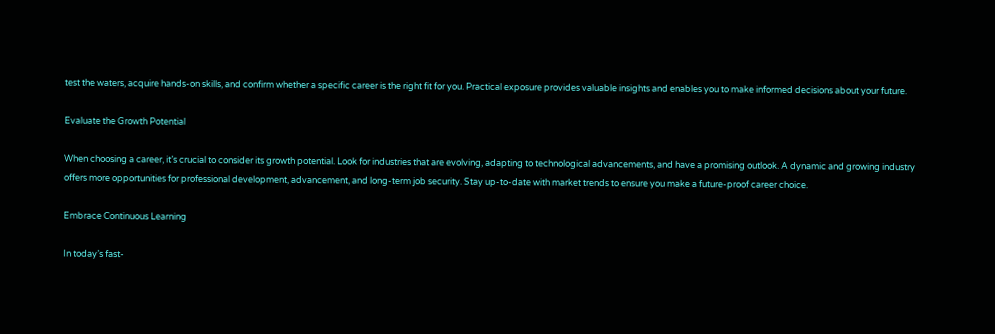test the waters, acquire hands-on skills, and confirm whether a specific career is the right fit for you. Practical exposure provides valuable insights and enables you to make informed decisions about your future.

Evaluate the Growth Potential

When choosing a career, it’s crucial to consider its growth potential. Look for industries that are evolving, adapting to technological advancements, and have a promising outlook. A dynamic and growing industry offers more opportunities for professional development, advancement, and long-term job security. Stay up-to-date with market trends to ensure you make a future-proof career choice.

Embrace Continuous Learning

In today’s fast-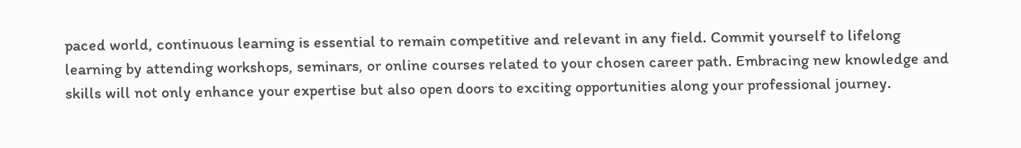paced world, continuous learning is essential to remain competitive and relevant in any field. Commit yourself to lifelong learning by attending workshops, seminars, or online courses related to your chosen career path. Embracing new knowledge and skills will not only enhance your expertise but also open doors to exciting opportunities along your professional journey.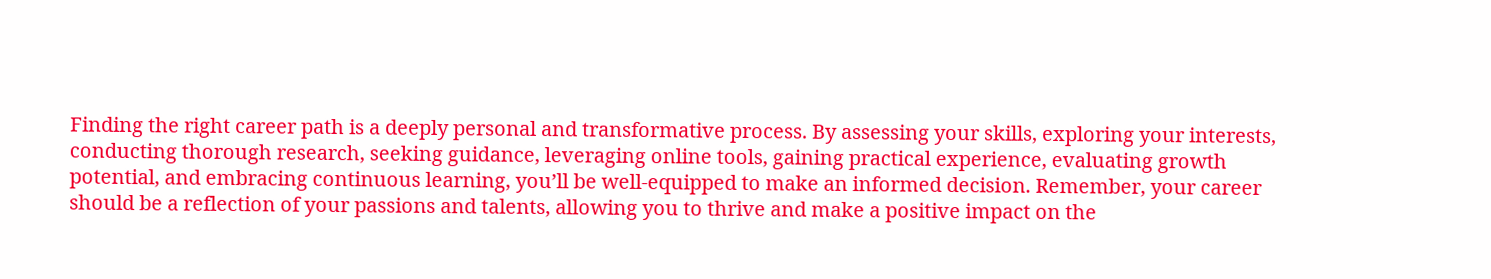Finding the right career path is a deeply personal and transformative process. By assessing your skills, exploring your interests, conducting thorough research, seeking guidance, leveraging online tools, gaining practical experience, evaluating growth potential, and embracing continuous learning, you’ll be well-equipped to make an informed decision. Remember, your career should be a reflection of your passions and talents, allowing you to thrive and make a positive impact on the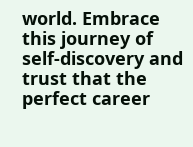world. Embrace this journey of self-discovery and trust that the perfect career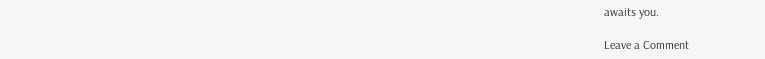awaits you.

Leave a Comment